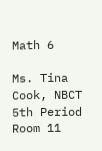Math 6

Ms. Tina Cook, NBCT 5th Period
Room 11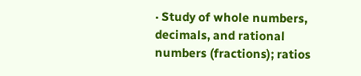· Study of whole numbers, decimals, and rational numbers (fractions); ratios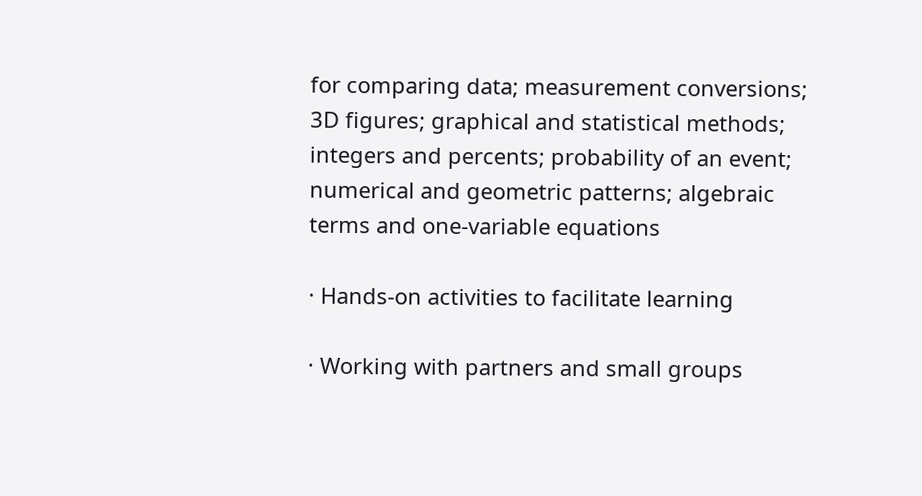for comparing data; measurement conversions; 3D figures; graphical and statistical methods; integers and percents; probability of an event; numerical and geometric patterns; algebraic terms and one-variable equations

· Hands-on activities to facilitate learning

· Working with partners and small groups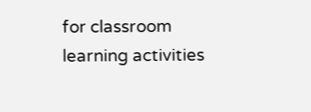for classroom learning activities